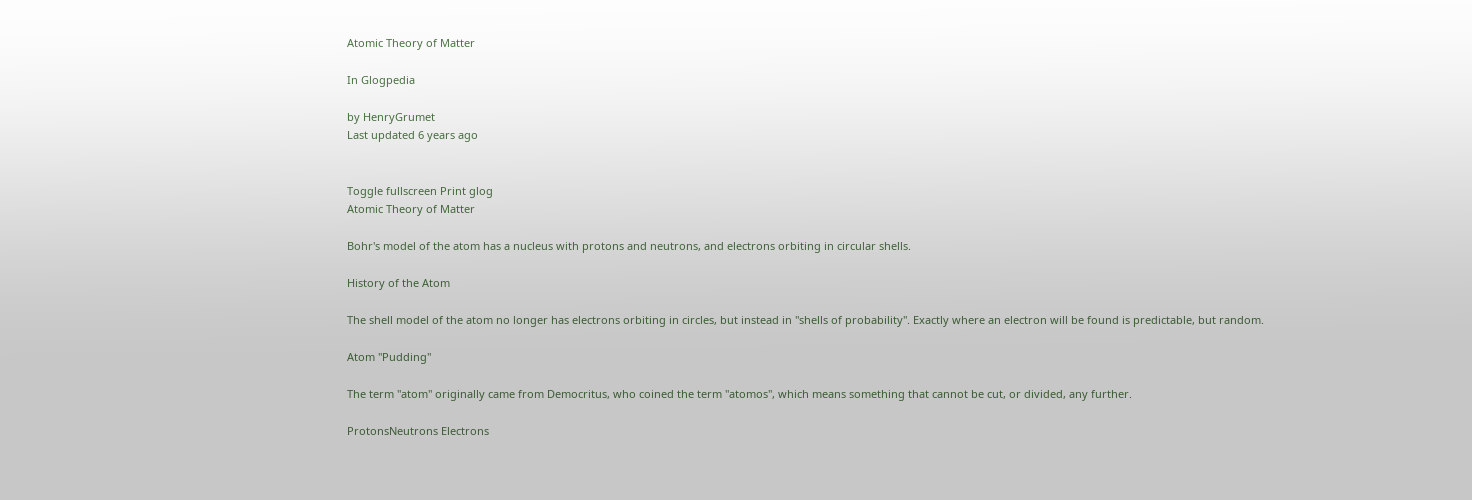Atomic Theory of Matter

In Glogpedia

by HenryGrumet
Last updated 6 years ago


Toggle fullscreen Print glog
Atomic Theory of Matter

Bohr's model of the atom has a nucleus with protons and neutrons, and electrons orbiting in circular shells.

History of the Atom

The shell model of the atom no longer has electrons orbiting in circles, but instead in "shells of probability". Exactly where an electron will be found is predictable, but random.

Atom "Pudding"

The term "atom" originally came from Democritus, who coined the term "atomos", which means something that cannot be cut, or divided, any further.

ProtonsNeutrons Electrons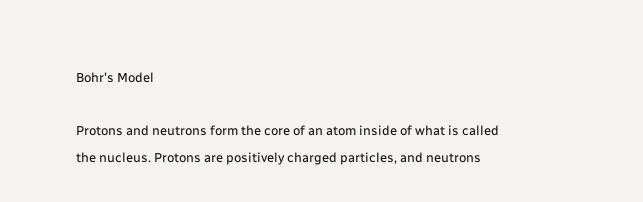Bohr's Model

Protons and neutrons form the core of an atom inside of what is called the nucleus. Protons are positively charged particles, and neutrons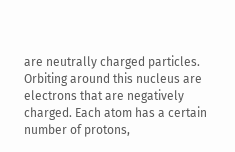are neutrally charged particles. Orbiting around this nucleus are electrons that are negatively charged. Each atom has a certain number of protons,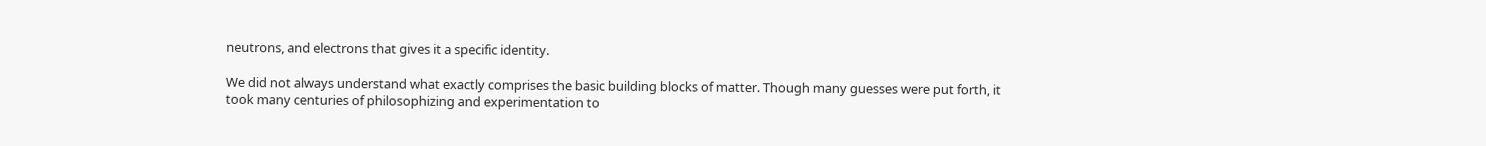neutrons, and electrons that gives it a specific identity.

We did not always understand what exactly comprises the basic building blocks of matter. Though many guesses were put forth, it took many centuries of philosophizing and experimentation to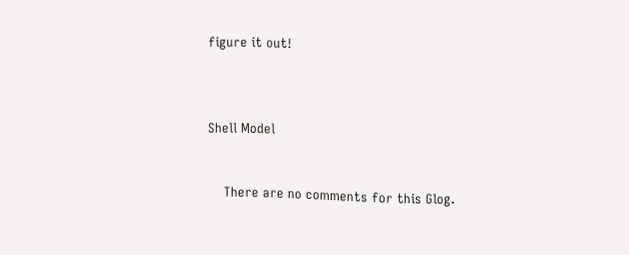figure it out!



Shell Model


    There are no comments for this Glog.